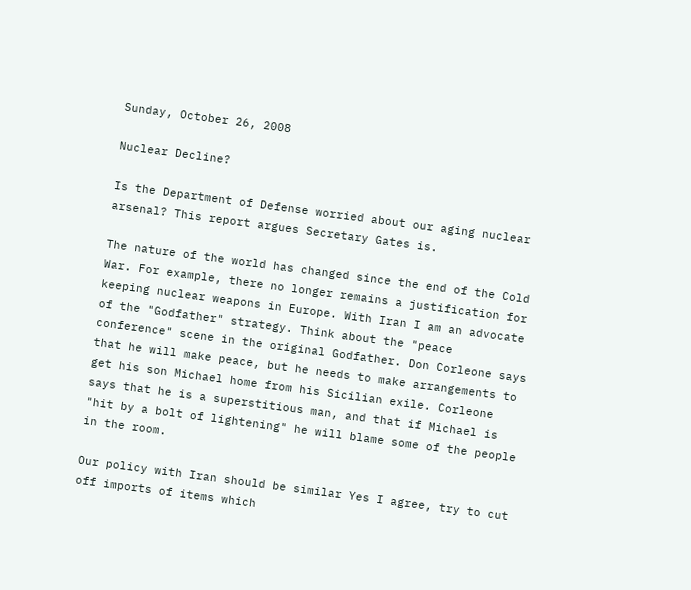Sunday, October 26, 2008

Nuclear Decline?

Is the Department of Defense worried about our aging nuclear arsenal? This report argues Secretary Gates is.

The nature of the world has changed since the end of the Cold War. For example, there no longer remains a justification for keeping nuclear weapons in Europe. With Iran I am an advocate of the "Godfather" strategy. Think about the "peace conference" scene in the original Godfather. Don Corleone says that he will make peace, but he needs to make arrangements to get his son Michael home from his Sicilian exile. Corleone says that he is a superstitious man, and that if Michael is "hit by a bolt of lightening" he will blame some of the people in the room.

Our policy with Iran should be similar Yes I agree, try to cut off imports of items which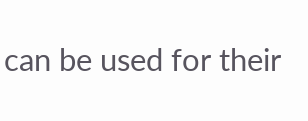can be used for their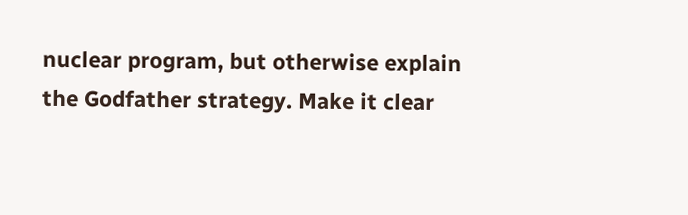nuclear program, but otherwise explain the Godfather strategy. Make it clear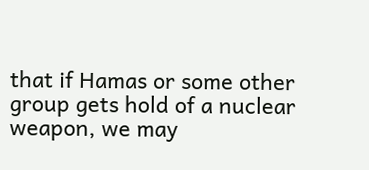that if Hamas or some other group gets hold of a nuclear weapon, we may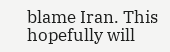blame Iran. This hopefully will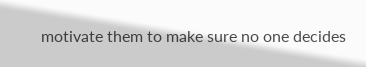motivate them to make sure no one decides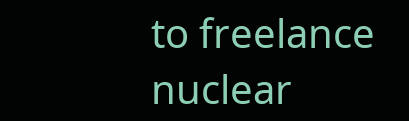to freelance nuclear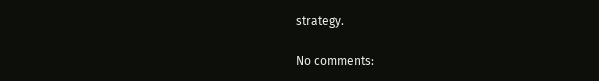strategy.

No comments: